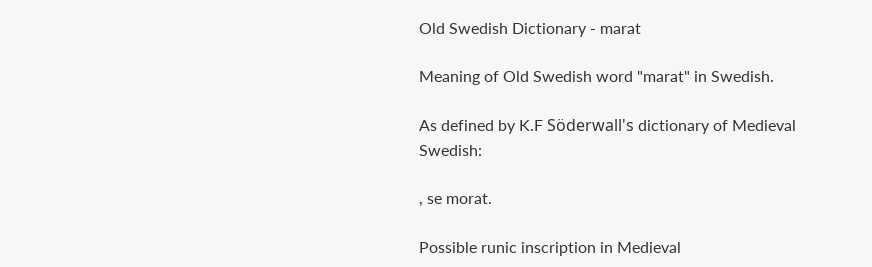Old Swedish Dictionary - marat

Meaning of Old Swedish word "marat" in Swedish.

As defined by K.F Söderwall's dictionary of Medieval Swedish:

, se morat.

Possible runic inscription in Medieval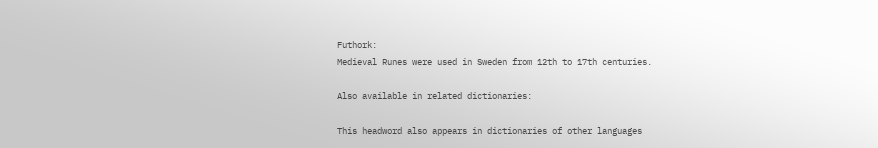Futhork:
Medieval Runes were used in Sweden from 12th to 17th centuries.

Also available in related dictionaries:

This headword also appears in dictionaries of other languages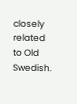closely related to Old Swedish.